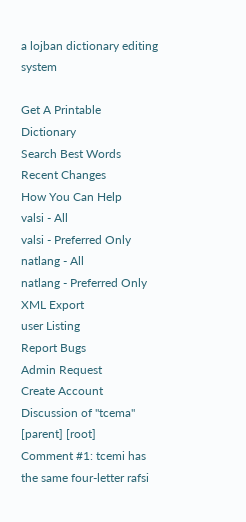a lojban dictionary editing system

Get A Printable Dictionary
Search Best Words
Recent Changes
How You Can Help
valsi - All
valsi - Preferred Only
natlang - All
natlang - Preferred Only
XML Export
user Listing
Report Bugs
Admin Request
Create Account
Discussion of "tcema"
[parent] [root]
Comment #1: tcemi has the same four-letter rafsi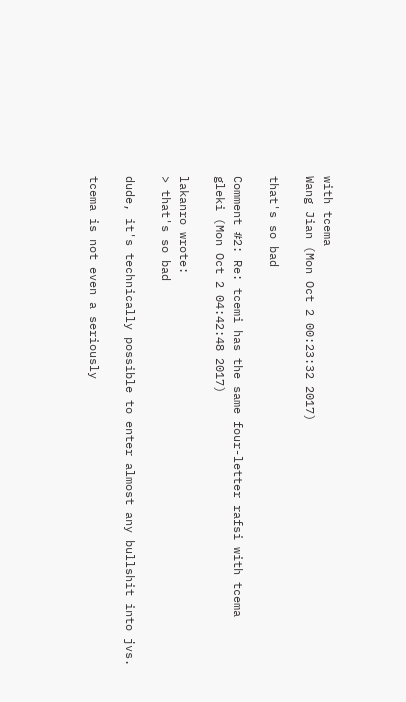with tcema
Wang Jian (Mon Oct 2 00:23:32 2017)

that's so bad

Comment #2: Re: tcemi has the same four-letter rafsi with tcema
gleki (Mon Oct 2 04:42:48 2017)

lakanro wrote:
> that's so bad

dude, it's technically possible to enter almost any bullshit into jvs.

tcema is not even a seriously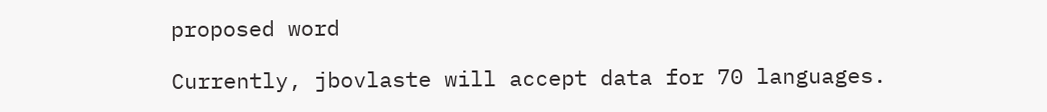proposed word

Currently, jbovlaste will accept data for 70 languages.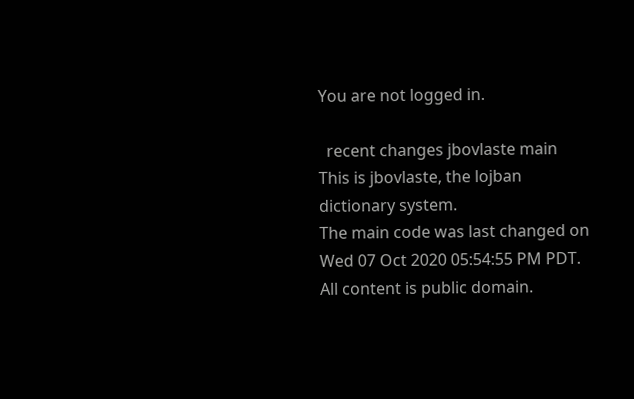You are not logged in.

  recent changes jbovlaste main
This is jbovlaste, the lojban dictionary system.
The main code was last changed on Wed 07 Oct 2020 05:54:55 PM PDT.
All content is public domain.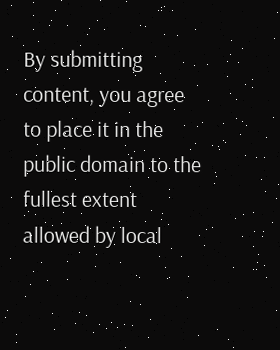By submitting content, you agree to place it in the public domain to the fullest extent allowed by local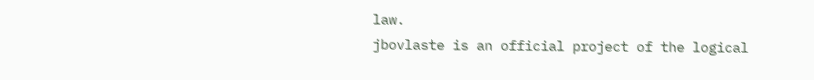law.
jbovlaste is an official project of the logical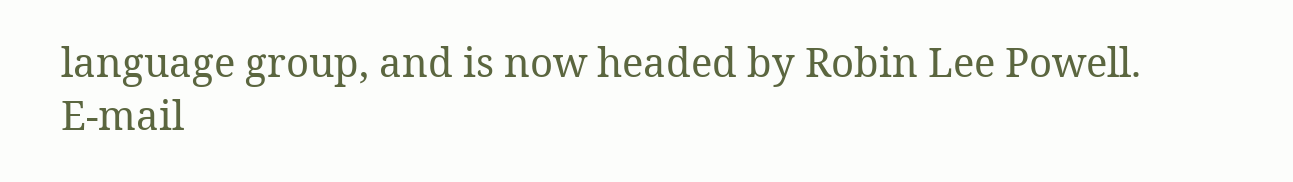language group, and is now headed by Robin Lee Powell.
E-mail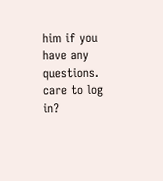him if you have any questions.
care to log in?